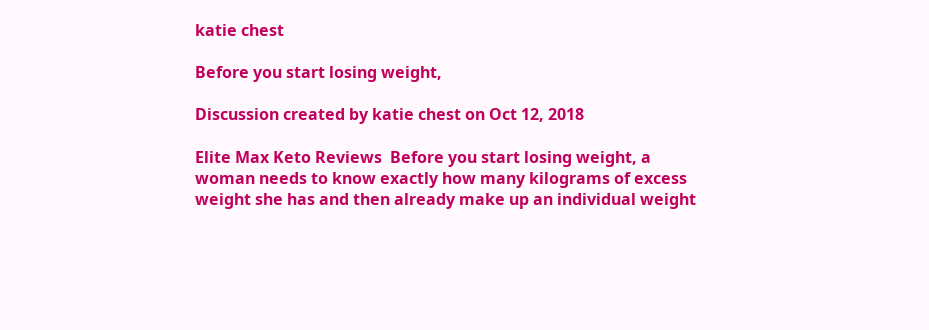katie chest

Before you start losing weight,

Discussion created by katie chest on Oct 12, 2018

Elite Max Keto Reviews  Before you start losing weight, a woman needs to know exactly how many kilograms of excess weight she has and then already make up an individual weight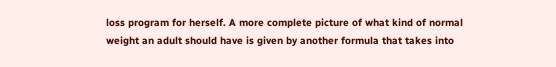loss program for herself. A more complete picture of what kind of normal weight an adult should have is given by another formula that takes into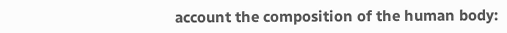account the composition of the human body: